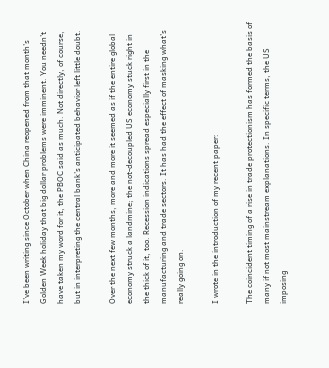I’ve been writing since October when China reopened from that month’s Golden Week holiday that big dollar problems were imminent. You needn’t have taken my word for it, the PBOC said as much. Not directly, of course, but in interpreting the central bank’s anticipated behavior left little doubt.

Over the next few months, more and more it seemed as if the entire global economy struck a landmine; the not-decoupled US economy stuck right in the thick of it, too. Recession indications spread especially first in the manufacturing and trade sectors. It has had the effect of masking what’s really going on.

I wrote in the introduction of my recent paper:

The coincident timing of a rise in trade protectionism has formed the basis of many if not most mainstream explanations. In specific terms, the US imposing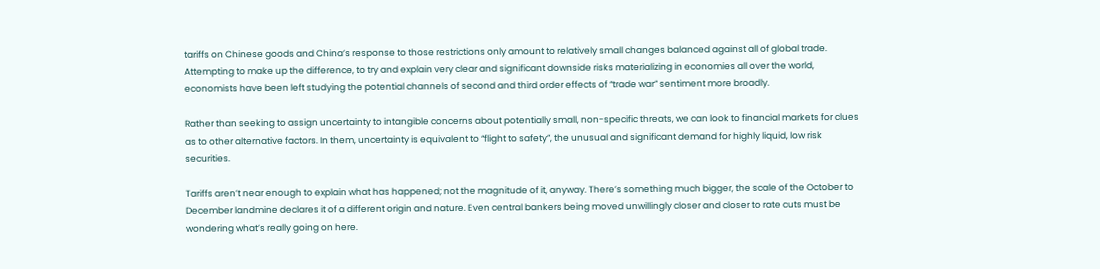tariffs on Chinese goods and China’s response to those restrictions only amount to relatively small changes balanced against all of global trade. Attempting to make up the difference, to try and explain very clear and significant downside risks materializing in economies all over the world, economists have been left studying the potential channels of second and third order effects of “trade war” sentiment more broadly.

Rather than seeking to assign uncertainty to intangible concerns about potentially small, non-specific threats, we can look to financial markets for clues as to other alternative factors. In them, uncertainty is equivalent to “flight to safety”, the unusual and significant demand for highly liquid, low risk securities.

Tariffs aren’t near enough to explain what has happened; not the magnitude of it, anyway. There’s something much bigger, the scale of the October to December landmine declares it of a different origin and nature. Even central bankers being moved unwillingly closer and closer to rate cuts must be wondering what’s really going on here.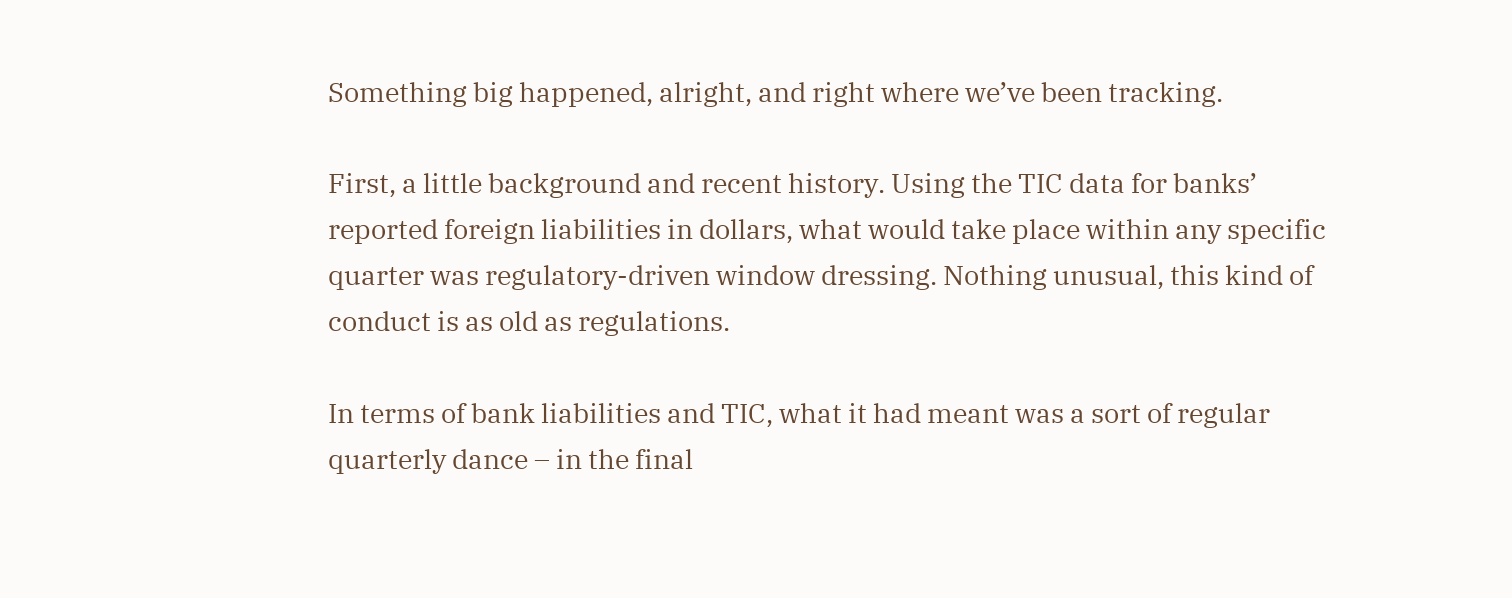Something big happened, alright, and right where we’ve been tracking.

First, a little background and recent history. Using the TIC data for banks’ reported foreign liabilities in dollars, what would take place within any specific quarter was regulatory-driven window dressing. Nothing unusual, this kind of conduct is as old as regulations.

In terms of bank liabilities and TIC, what it had meant was a sort of regular quarterly dance – in the final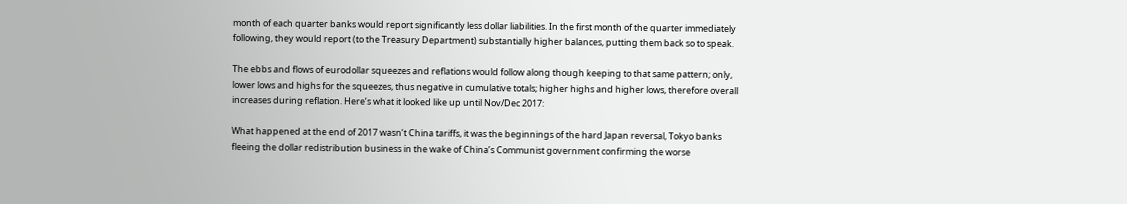month of each quarter banks would report significantly less dollar liabilities. In the first month of the quarter immediately following, they would report (to the Treasury Department) substantially higher balances, putting them back so to speak.

The ebbs and flows of eurodollar squeezes and reflations would follow along though keeping to that same pattern; only, lower lows and highs for the squeezes, thus negative in cumulative totals; higher highs and higher lows, therefore overall increases during reflation. Here’s what it looked like up until Nov/Dec 2017:

What happened at the end of 2017 wasn’t China tariffs, it was the beginnings of the hard Japan reversal, Tokyo banks fleeing the dollar redistribution business in the wake of China’s Communist government confirming the worse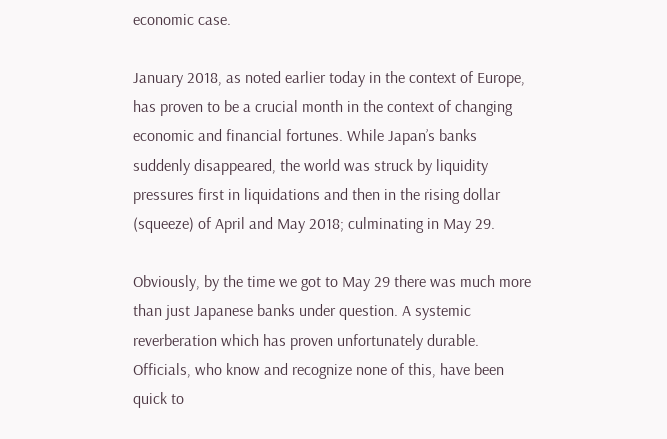economic case.

January 2018, as noted earlier today in the context of Europe, has proven to be a crucial month in the context of changing economic and financial fortunes. While Japan’s banks suddenly disappeared, the world was struck by liquidity pressures first in liquidations and then in the rising dollar (squeeze) of April and May 2018; culminating in May 29.

Obviously, by the time we got to May 29 there was much more than just Japanese banks under question. A systemic reverberation which has proven unfortunately durable. Officials, who know and recognize none of this, have been quick to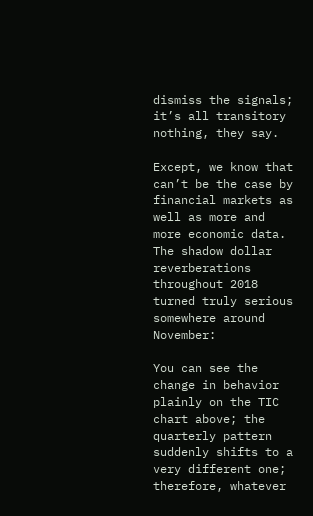dismiss the signals; it’s all transitory nothing, they say.

Except, we know that can’t be the case by financial markets as well as more and more economic data. The shadow dollar reverberations throughout 2018 turned truly serious somewhere around November:

You can see the change in behavior plainly on the TIC chart above; the quarterly pattern suddenly shifts to a very different one; therefore, whatever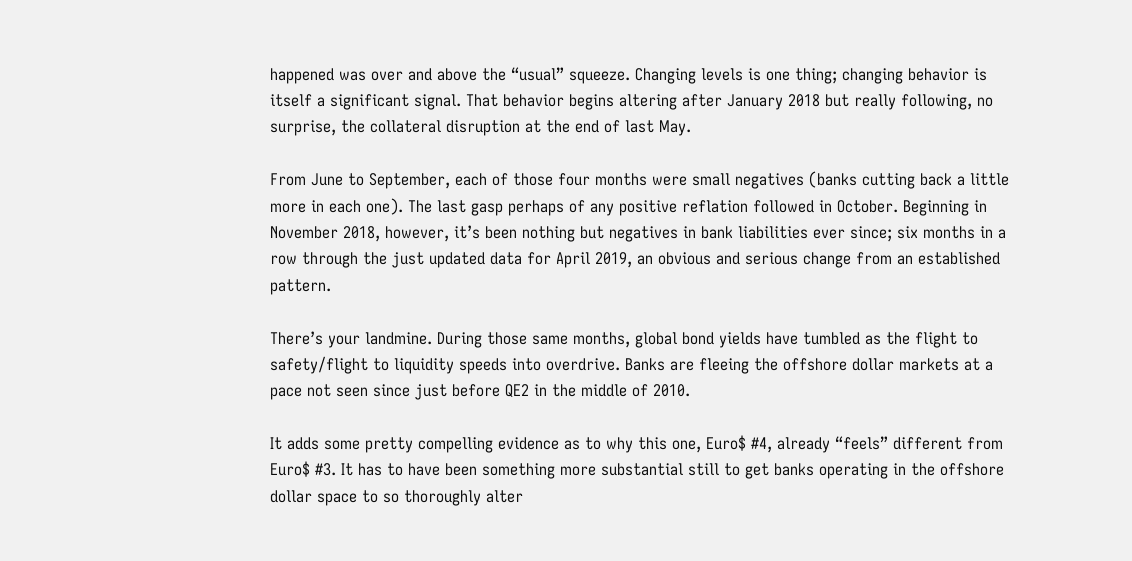happened was over and above the “usual” squeeze. Changing levels is one thing; changing behavior is itself a significant signal. That behavior begins altering after January 2018 but really following, no surprise, the collateral disruption at the end of last May.

From June to September, each of those four months were small negatives (banks cutting back a little more in each one). The last gasp perhaps of any positive reflation followed in October. Beginning in November 2018, however, it’s been nothing but negatives in bank liabilities ever since; six months in a row through the just updated data for April 2019, an obvious and serious change from an established pattern.

There’s your landmine. During those same months, global bond yields have tumbled as the flight to safety/flight to liquidity speeds into overdrive. Banks are fleeing the offshore dollar markets at a pace not seen since just before QE2 in the middle of 2010.

It adds some pretty compelling evidence as to why this one, Euro$ #4, already “feels” different from Euro$ #3. It has to have been something more substantial still to get banks operating in the offshore dollar space to so thoroughly alter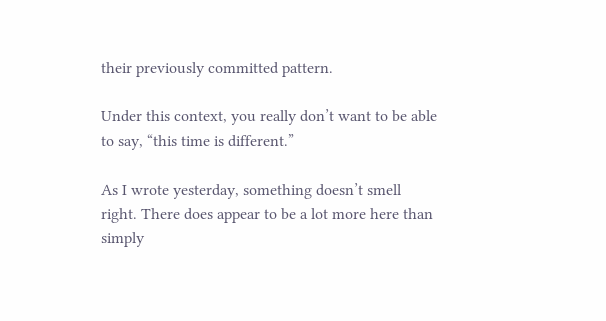their previously committed pattern.

Under this context, you really don’t want to be able to say, “this time is different.”

As I wrote yesterday, something doesn’t smell right. There does appear to be a lot more here than simply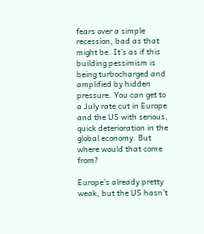fears over a simple recession, bad as that might be. It’s as if this building pessimism is being turbocharged and amplified by hidden pressure. You can get to a July rate cut in Europe and the US with serious, quick deterioration in the global economy. But where would that come from?

Europe’s already pretty weak, but the US hasn’t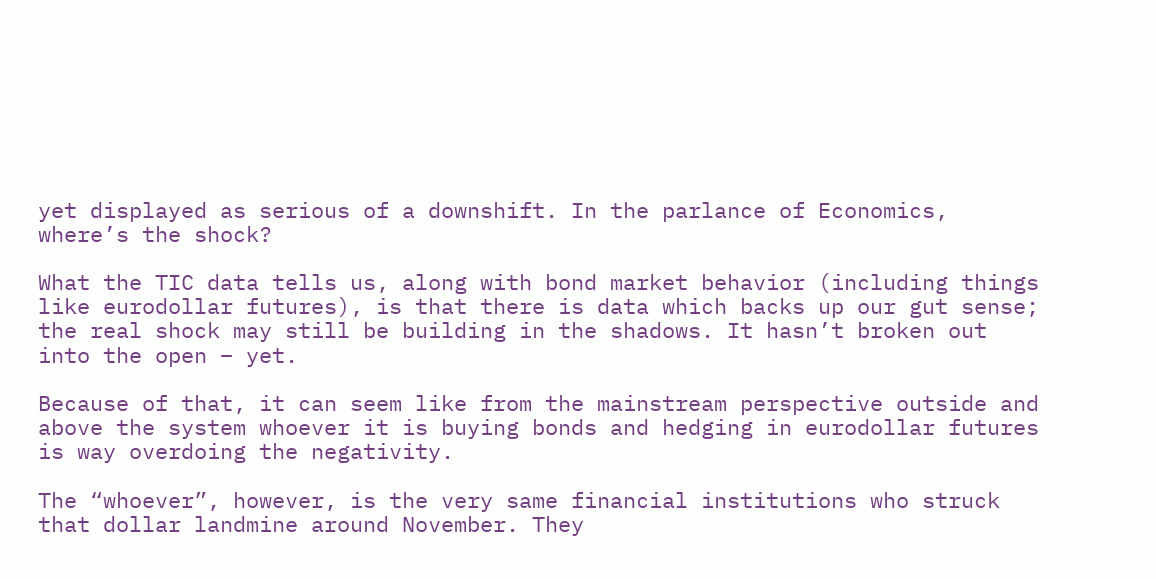yet displayed as serious of a downshift. In the parlance of Economics, where’s the shock?

What the TIC data tells us, along with bond market behavior (including things like eurodollar futures), is that there is data which backs up our gut sense; the real shock may still be building in the shadows. It hasn’t broken out into the open – yet.

Because of that, it can seem like from the mainstream perspective outside and above the system whoever it is buying bonds and hedging in eurodollar futures is way overdoing the negativity.

The “whoever”, however, is the very same financial institutions who struck that dollar landmine around November. They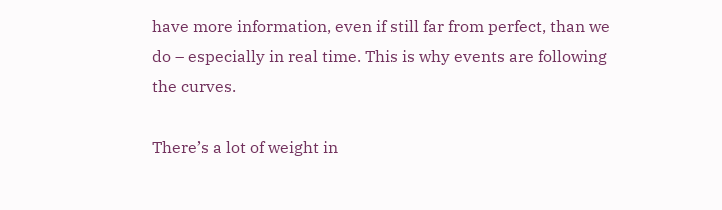have more information, even if still far from perfect, than we do – especially in real time. This is why events are following the curves.

There’s a lot of weight in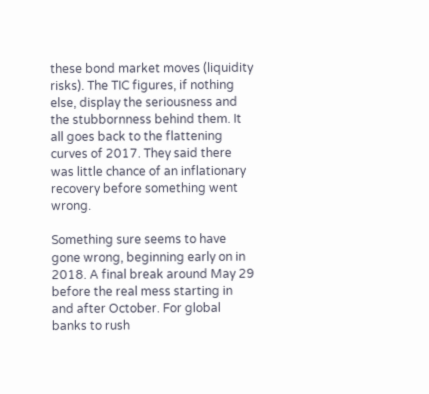these bond market moves (liquidity risks). The TIC figures, if nothing else, display the seriousness and the stubbornness behind them. It all goes back to the flattening curves of 2017. They said there was little chance of an inflationary recovery before something went wrong.

Something sure seems to have gone wrong, beginning early on in 2018. A final break around May 29 before the real mess starting in and after October. For global banks to rush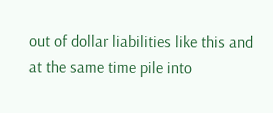out of dollar liabilities like this and at the same time pile into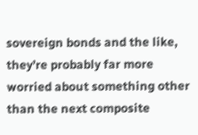sovereign bonds and the like, they’re probably far more worried about something other than the next composite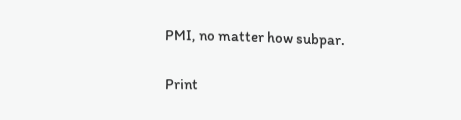PMI, no matter how subpar.

Print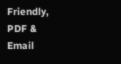Friendly, PDF & Email